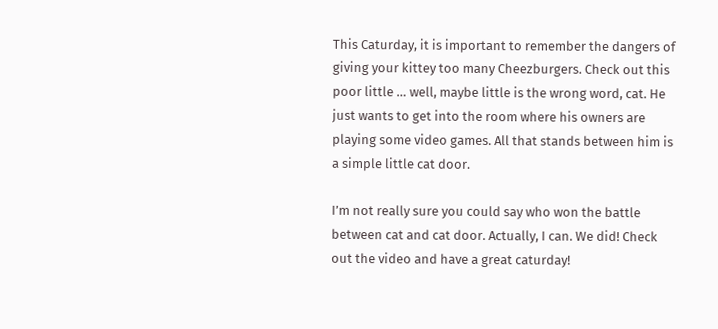This Caturday, it is important to remember the dangers of giving your kittey too many Cheezburgers. Check out this poor little … well, maybe little is the wrong word, cat. He just wants to get into the room where his owners are playing some video games. All that stands between him is a simple little cat door.

I’m not really sure you could say who won the battle between cat and cat door. Actually, I can. We did! Check out the video and have a great caturday!